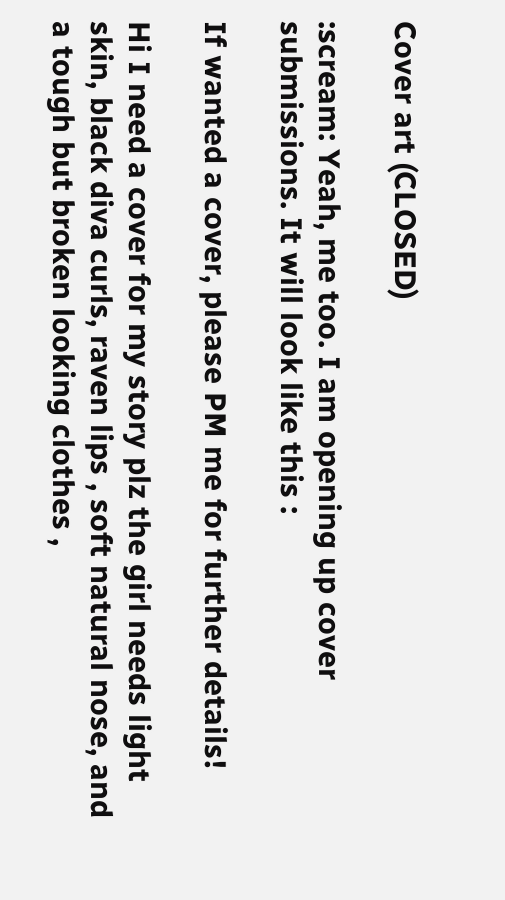Cover art (CLOSED)

:scream: Yeah, me too. I am opening up cover submissions. It will look like this :

If wanted a cover, please PM me for further details!

Hi I need a cover for my story plz the girl needs light skin, black diva curls, raven lips , soft natural nose, and a tough but broken looking clothes ,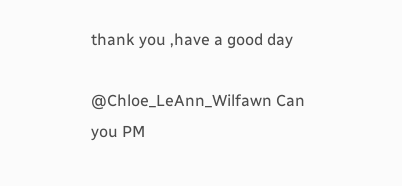thank you ,have a good day

@Chloe_LeAnn_Wilfawn Can you PM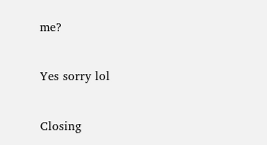me?

Yes sorry lol

Closing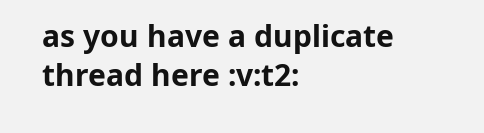as you have a duplicate thread here :v:t2: